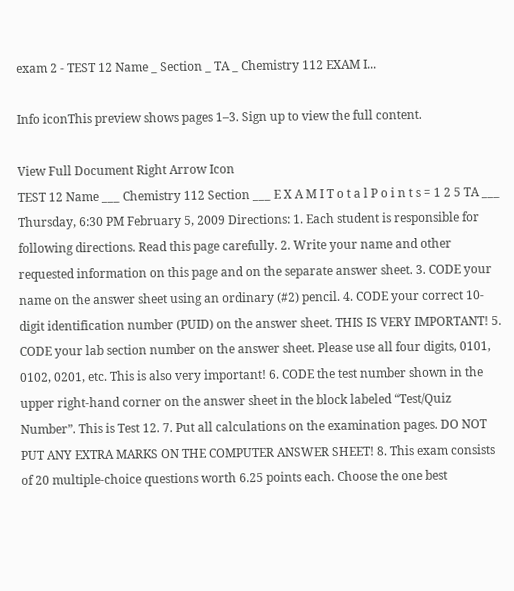exam 2 - TEST 12 Name _ Section _ TA _ Chemistry 112 EXAM I...

Info iconThis preview shows pages 1–3. Sign up to view the full content.

View Full Document Right Arrow Icon
TEST 12 Name ___ Chemistry 112 Section ___ E X A M I T o t a l P o i n t s = 1 2 5 TA ___ Thursday, 6:30 PM February 5, 2009 Directions: 1. Each student is responsible for following directions. Read this page carefully. 2. Write your name and other requested information on this page and on the separate answer sheet. 3. CODE your name on the answer sheet using an ordinary (#2) pencil. 4. CODE your correct 10-digit identification number (PUID) on the answer sheet. THIS IS VERY IMPORTANT! 5. CODE your lab section number on the answer sheet. Please use all four digits, 0101, 0102, 0201, etc. This is also very important! 6. CODE the test number shown in the upper right-hand corner on the answer sheet in the block labeled “Test/Quiz Number”. This is Test 12. 7. Put all calculations on the examination pages. DO NOT PUT ANY EXTRA MARKS ON THE COMPUTER ANSWER SHEET! 8. This exam consists of 20 multiple-choice questions worth 6.25 points each. Choose the one best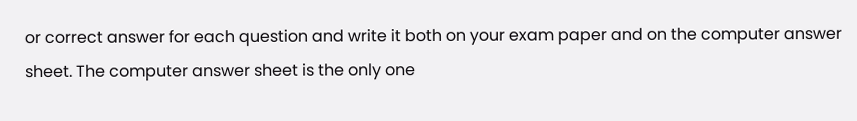or correct answer for each question and write it both on your exam paper and on the computer answer sheet. The computer answer sheet is the only one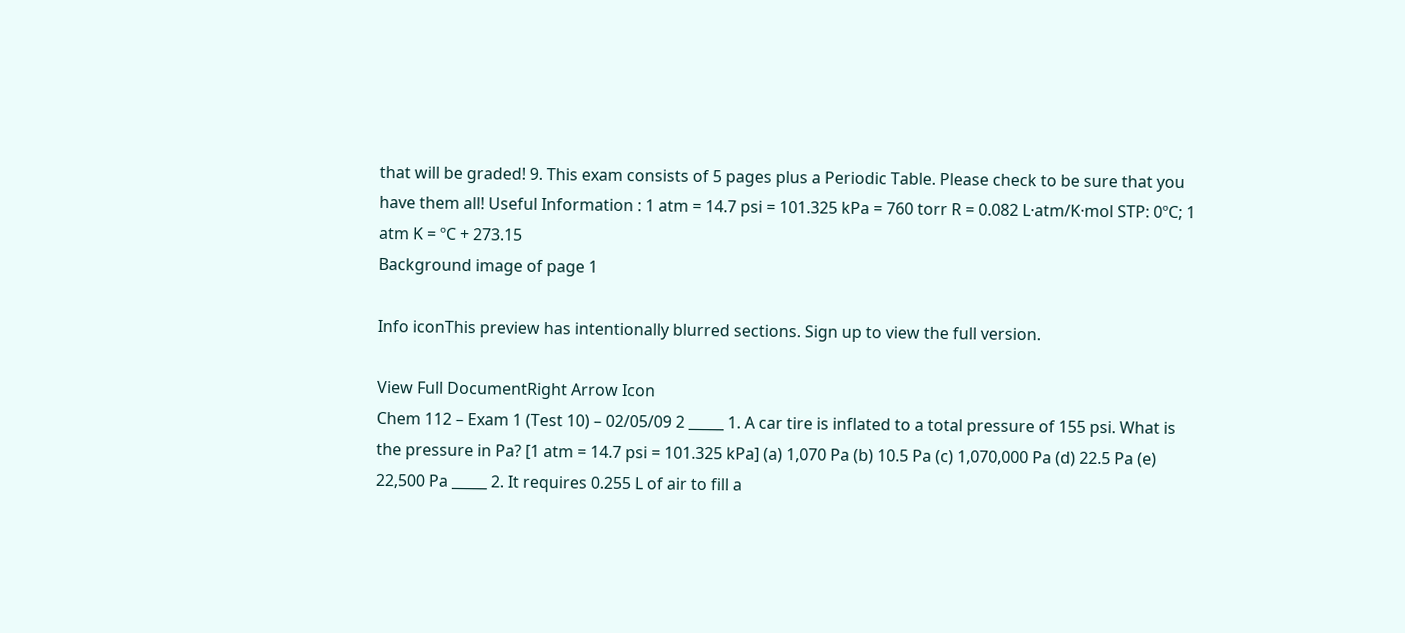that will be graded! 9. This exam consists of 5 pages plus a Periodic Table. Please check to be sure that you have them all! Useful Information : 1 atm = 14.7 psi = 101.325 kPa = 760 torr R = 0.082 L·atm/K·mol STP: 0ºC; 1 atm K = ºC + 273.15
Background image of page 1

Info iconThis preview has intentionally blurred sections. Sign up to view the full version.

View Full DocumentRight Arrow Icon
Chem 112 – Exam 1 (Test 10) – 02/05/09 2 _____ 1. A car tire is inflated to a total pressure of 155 psi. What is the pressure in Pa? [1 atm = 14.7 psi = 101.325 kPa] (a) 1,070 Pa (b) 10.5 Pa (c) 1,070,000 Pa (d) 22.5 Pa (e) 22,500 Pa _____ 2. It requires 0.255 L of air to fill a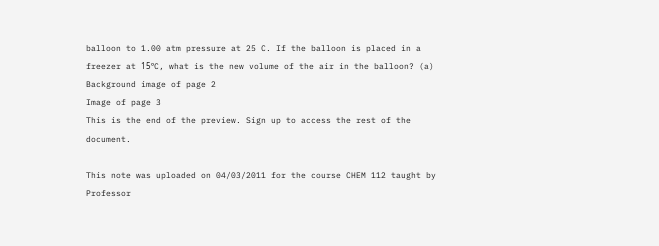balloon to 1.00 atm pressure at 25 C. If the balloon is placed in a freezer at 15ºC, what is the new volume of the air in the balloon? (a)
Background image of page 2
Image of page 3
This is the end of the preview. Sign up to access the rest of the document.

This note was uploaded on 04/03/2011 for the course CHEM 112 taught by Professor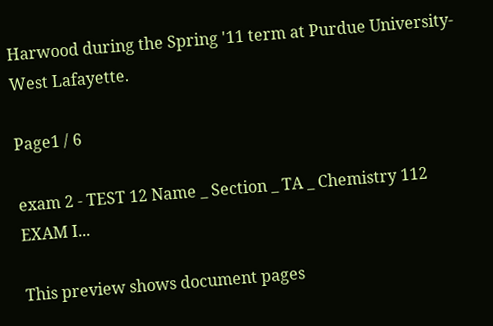Harwood during the Spring '11 term at Purdue University-West Lafayette.

Page1 / 6

exam 2 - TEST 12 Name _ Section _ TA _ Chemistry 112 EXAM I...

This preview shows document pages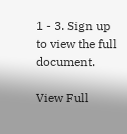1 - 3. Sign up to view the full document.

View Full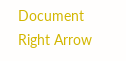Document Right Arrow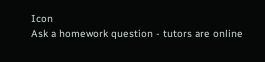Icon
Ask a homework question - tutors are online